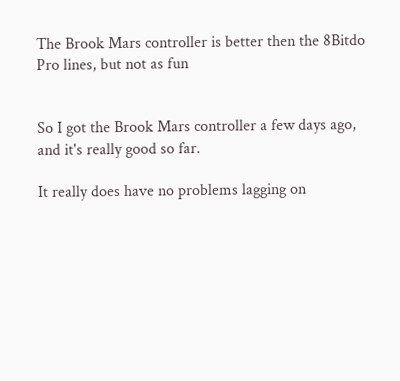The Brook Mars controller is better then the 8Bitdo Pro lines, but not as fun


So I got the Brook Mars controller a few days ago, and it's really good so far.

It really does have no problems lagging on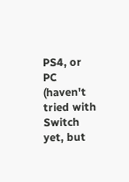PS4, or PC (haven't tried with Switch yet, but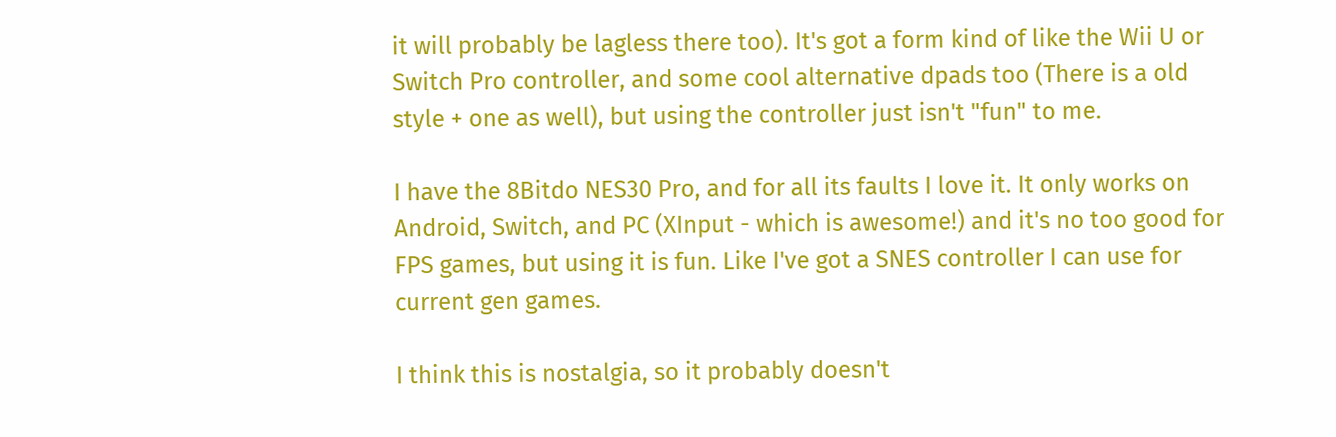it will probably be lagless there too). It's got a form kind of like the Wii U or Switch Pro controller, and some cool alternative dpads too (There is a old style + one as well), but using the controller just isn't "fun" to me.

I have the 8Bitdo NES30 Pro, and for all its faults I love it. It only works on Android, Switch, and PC (XInput - which is awesome!) and it's no too good for FPS games, but using it is fun. Like I've got a SNES controller I can use for current gen games.

I think this is nostalgia, so it probably doesn't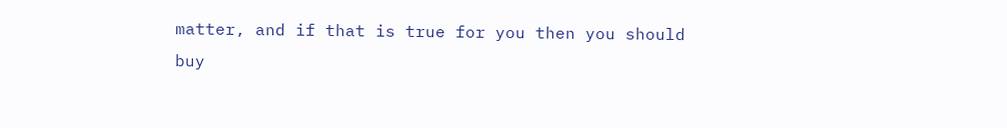matter, and if that is true for you then you should buy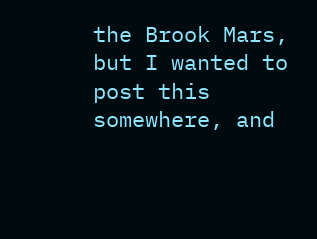the Brook Mars, but I wanted to post this somewhere, and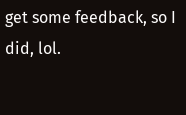get some feedback, so I did, lol.